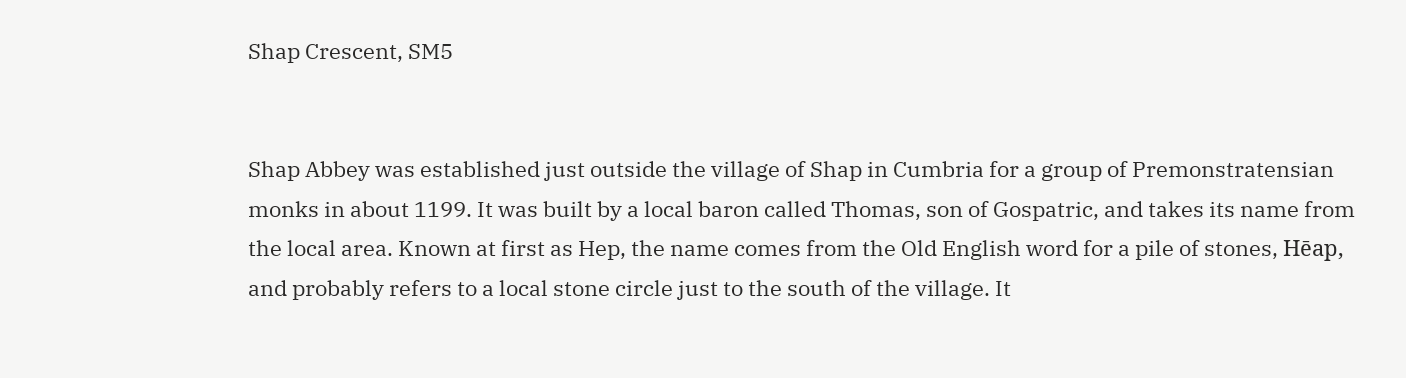Shap Crescent, SM5


Shap Abbey was established just outside the village of Shap in Cumbria for a group of Premonstratensian monks in about 1199. It was built by a local baron called Thomas, son of Gospatric, and takes its name from the local area. Known at first as Hep, the name comes from the Old English word for a pile of stones, Hēap, and probably refers to a local stone circle just to the south of the village. It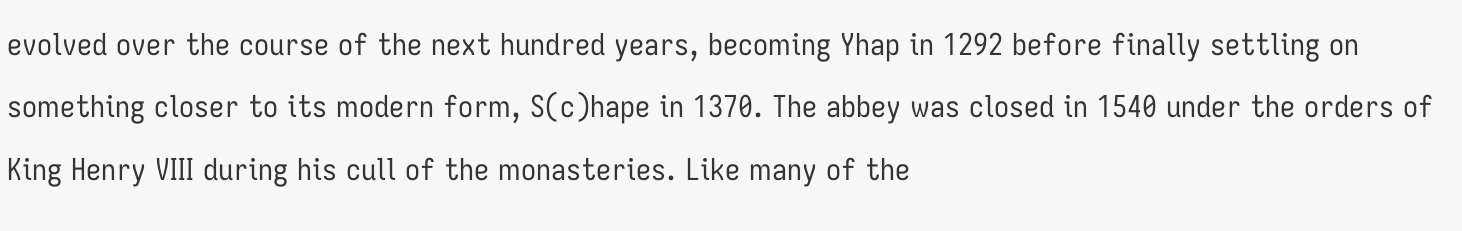evolved over the course of the next hundred years, becoming Yhap in 1292 before finally settling on something closer to its modern form, S(c)hape in 1370. The abbey was closed in 1540 under the orders of King Henry VIII during his cull of the monasteries. Like many of the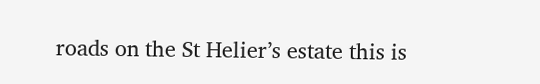roads on the St Helier’s estate this is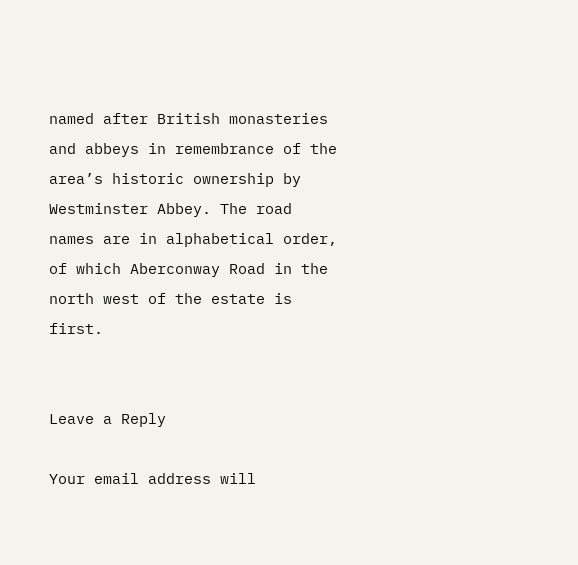named after British monasteries and abbeys in remembrance of the area’s historic ownership by Westminster Abbey. The road names are in alphabetical order, of which Aberconway Road in the north west of the estate is first.


Leave a Reply

Your email address will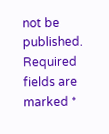not be published. Required fields are marked *